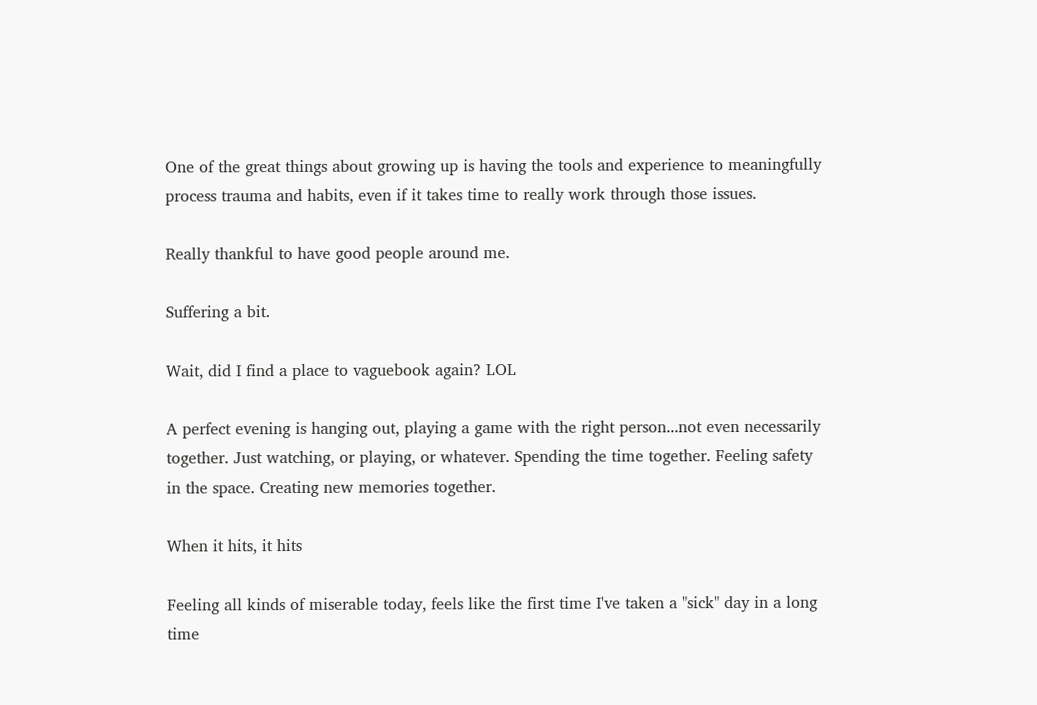One of the great things about growing up is having the tools and experience to meaningfully process trauma and habits, even if it takes time to really work through those issues.

Really thankful to have good people around me.

Suffering a bit.

Wait, did I find a place to vaguebook again? LOL

A perfect evening is hanging out, playing a game with the right person...not even necessarily together. Just watching, or playing, or whatever. Spending the time together. Feeling safety in the space. Creating new memories together.

When it hits, it hits

Feeling all kinds of miserable today, feels like the first time I've taken a "sick" day in a long time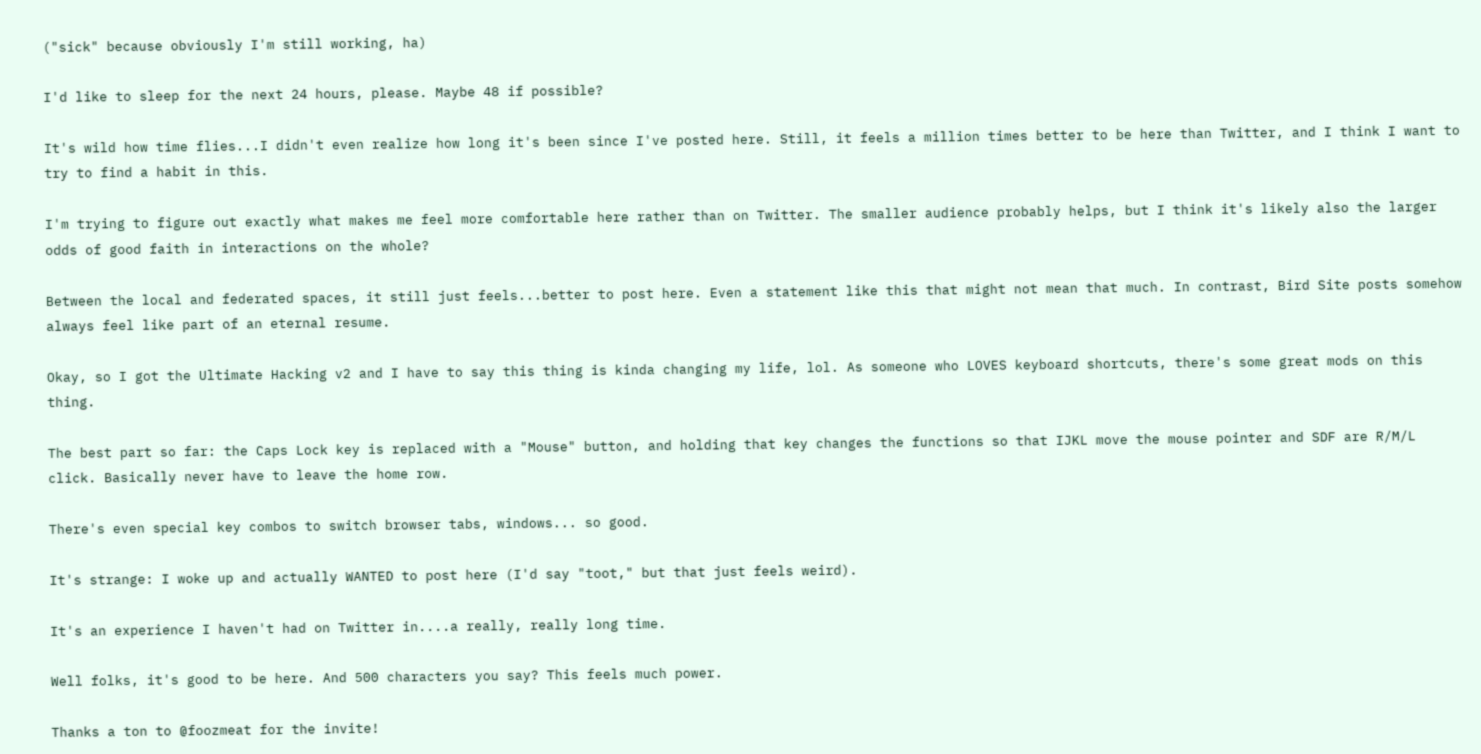("sick" because obviously I'm still working, ha)

I'd like to sleep for the next 24 hours, please. Maybe 48 if possible?

It's wild how time flies...I didn't even realize how long it's been since I've posted here. Still, it feels a million times better to be here than Twitter, and I think I want to try to find a habit in this.

I'm trying to figure out exactly what makes me feel more comfortable here rather than on Twitter. The smaller audience probably helps, but I think it's likely also the larger odds of good faith in interactions on the whole?

Between the local and federated spaces, it still just feels...better to post here. Even a statement like this that might not mean that much. In contrast, Bird Site posts somehow always feel like part of an eternal resume.

Okay, so I got the Ultimate Hacking v2 and I have to say this thing is kinda changing my life, lol. As someone who LOVES keyboard shortcuts, there's some great mods on this thing.

The best part so far: the Caps Lock key is replaced with a "Mouse" button, and holding that key changes the functions so that IJKL move the mouse pointer and SDF are R/M/L click. Basically never have to leave the home row.

There's even special key combos to switch browser tabs, windows... so good.

It's strange: I woke up and actually WANTED to post here (I'd say "toot," but that just feels weird).

It's an experience I haven't had on Twitter in....a really, really long time.

Well folks, it's good to be here. And 500 characters you say? This feels much power.

Thanks a ton to @foozmeat for the invite!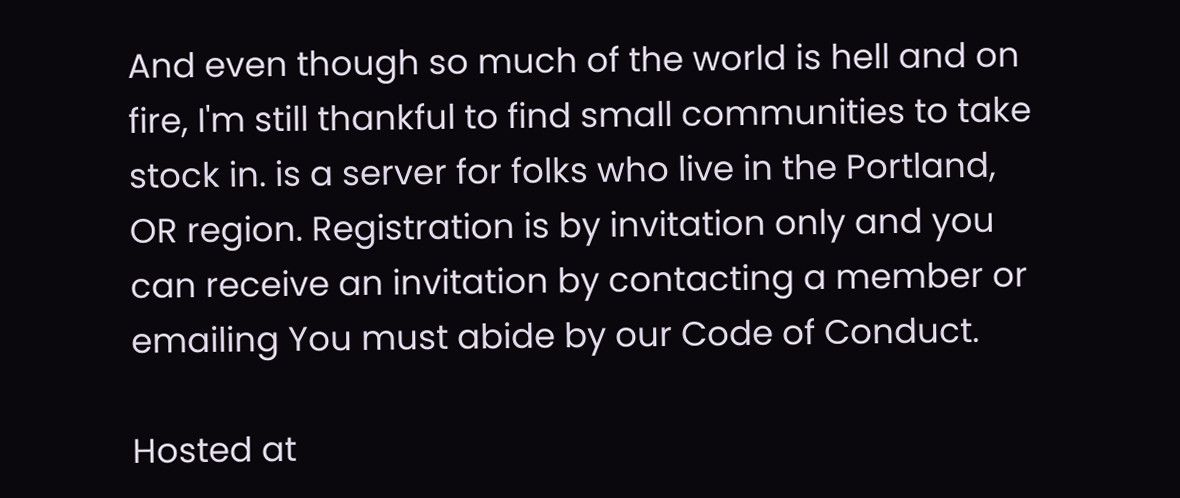And even though so much of the world is hell and on fire, I'm still thankful to find small communities to take stock in. is a server for folks who live in the Portland, OR region. Registration is by invitation only and you can receive an invitation by contacting a member or emailing You must abide by our Code of Conduct.

Hosted at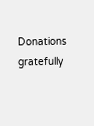Donations gratefully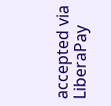accepted via LiberaPay